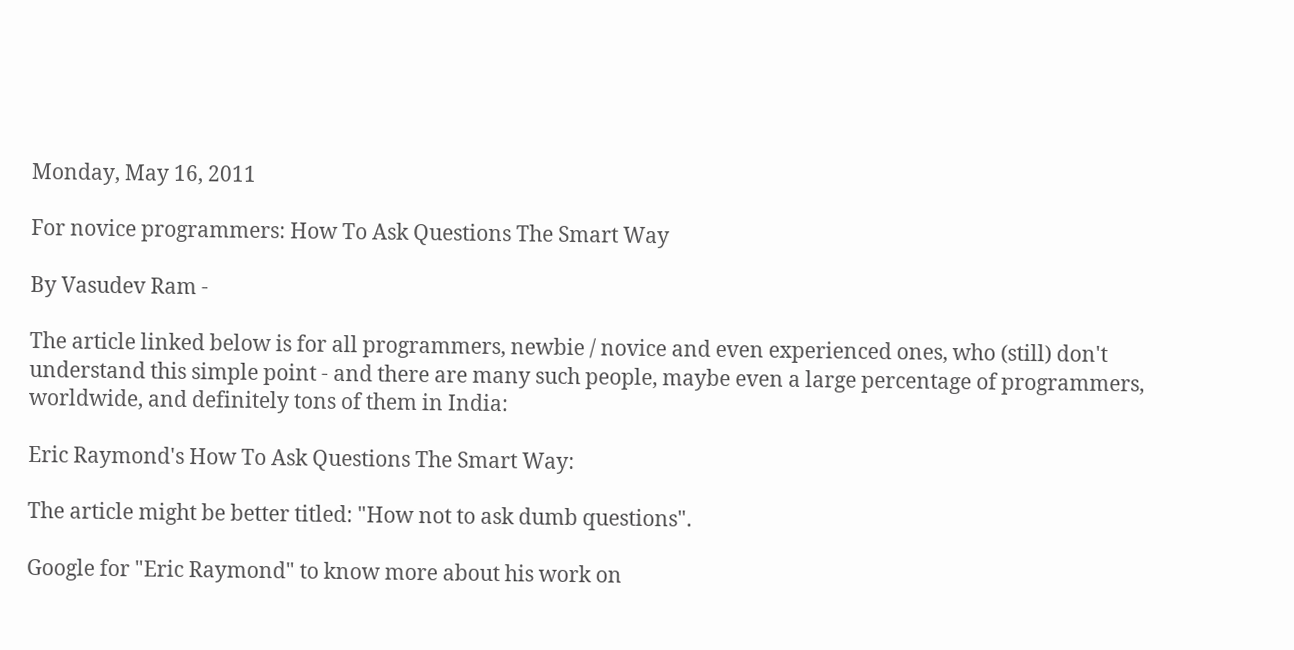Monday, May 16, 2011

For novice programmers: How To Ask Questions The Smart Way

By Vasudev Ram -

The article linked below is for all programmers, newbie / novice and even experienced ones, who (still) don't understand this simple point - and there are many such people, maybe even a large percentage of programmers, worldwide, and definitely tons of them in India:

Eric Raymond's How To Ask Questions The Smart Way:

The article might be better titled: "How not to ask dumb questions".

Google for "Eric Raymond" to know more about his work on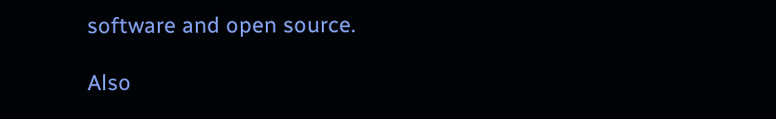software and open source.

Also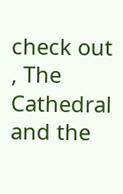check out , The Cathedral and the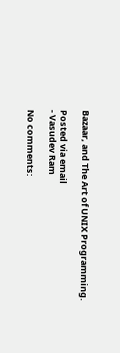Bazaar, and The Art of UNIX Programming.

Posted via email
- Vasudev Ram

No comments: